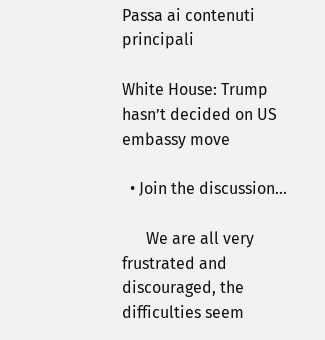Passa ai contenuti principali

White House: Trump hasn’t decided on US embassy move

  • Join the discussion…

      We are all very frustrated and discouraged, the difficulties seem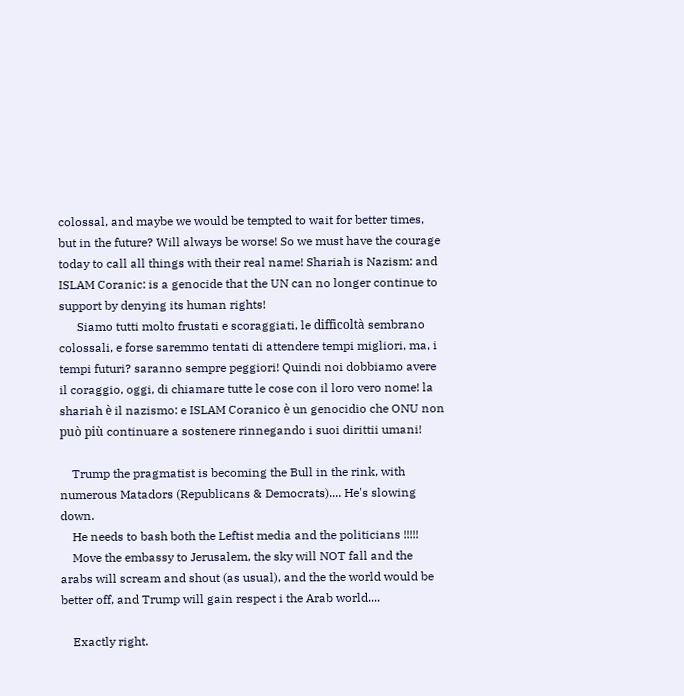colossal, and maybe we would be tempted to wait for better times, but in the future? Will always be worse! So we must have the courage today to call all things with their real name! Shariah is Nazism: and ISLAM Coranic: is a genocide that the UN can no longer continue to support by denying its human rights!
      Siamo tutti molto frustati e scoraggiati, le difficoltà sembrano colossali, e forse saremmo tentati di attendere tempi migliori, ma, i tempi futuri? saranno sempre peggiori! Quindi noi dobbiamo avere il coraggio, oggi, di chiamare tutte le cose con il loro vero nome! la shariah è il nazismo: e ISLAM Coranico è un genocidio che ONU non può più continuare a sostenere rinnegando i suoi dirittii umani!

    Trump the pragmatist is becoming the Bull in the rink, with numerous Matadors (Republicans & Democrats).... He's slowing down.
    He needs to bash both the Leftist media and the politicians !!!!!
    Move the embassy to Jerusalem, the sky will NOT fall and the arabs will scream and shout (as usual), and the the world would be better off, and Trump will gain respect i the Arab world....

    Exactly right.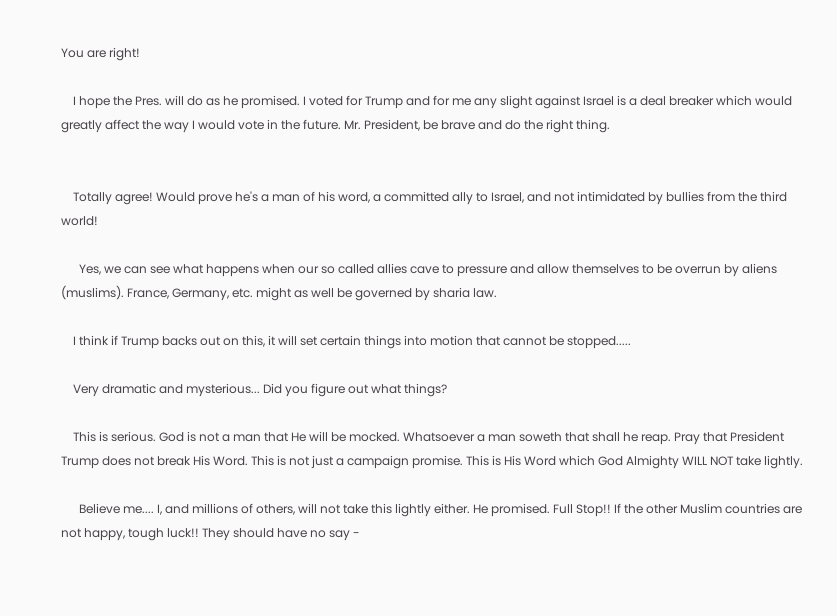You are right!

    I hope the Pres. will do as he promised. I voted for Trump and for me any slight against Israel is a deal breaker which would greatly affect the way I would vote in the future. Mr. President, be brave and do the right thing.


    Totally agree! Would prove he's a man of his word, a committed ally to Israel, and not intimidated by bullies from the third world!

      Yes, we can see what happens when our so called allies cave to pressure and allow themselves to be overrun by aliens (muslims). France, Germany, etc. might as well be governed by sharia law.

    I think if Trump backs out on this, it will set certain things into motion that cannot be stopped.....

    Very dramatic and mysterious... Did you figure out what things?

    This is serious. God is not a man that He will be mocked. Whatsoever a man soweth that shall he reap. Pray that President Trump does not break His Word. This is not just a campaign promise. This is His Word which God Almighty WILL NOT take lightly.

      Believe me.... I, and millions of others, will not take this lightly either. He promised. Full Stop!! If the other Muslim countries are not happy, tough luck!! They should have no say -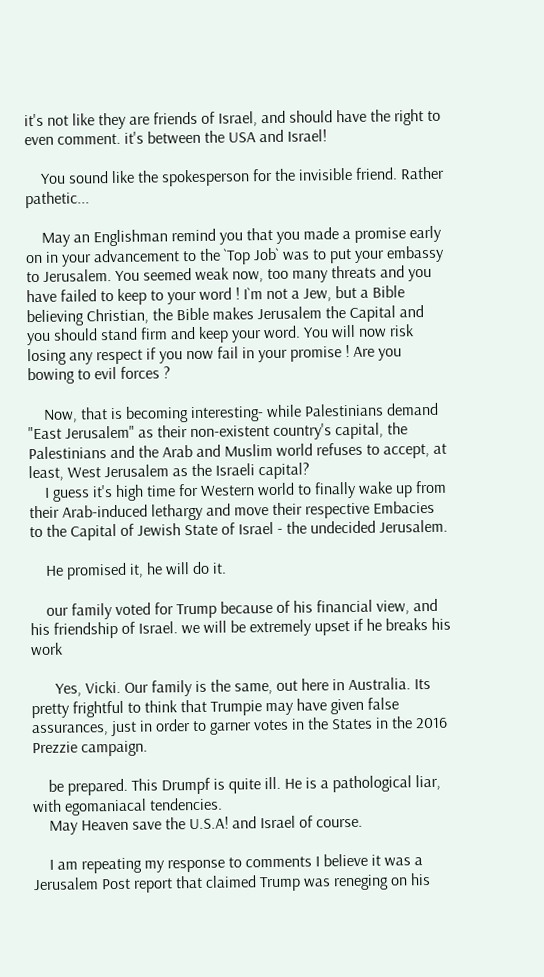it's not like they are friends of Israel, and should have the right to even comment. it's between the USA and Israel!

    You sound like the spokesperson for the invisible friend. Rather pathetic...

    May an Englishman remind you that you made a promise early on in your advancement to the `Top Job` was to put your embassy to Jerusalem. You seemed weak now, too many threats and you have failed to keep to your word ! I`m not a Jew, but a Bible believing Christian, the Bible makes Jerusalem the Capital and you should stand firm and keep your word. You will now risk losing any respect if you now fail in your promise ! Are you bowing to evil forces ?

    Now, that is becoming interesting- while Palestinians demand "East Jerusalem" as their non-existent country's capital, the Palestinians and the Arab and Muslim world refuses to accept, at least, West Jerusalem as the Israeli capital?
    I guess it's high time for Western world to finally wake up from their Arab-induced lethargy and move their respective Embacies to the Capital of Jewish State of Israel - the undecided Jerusalem.

    He promised it, he will do it.

    our family voted for Trump because of his financial view, and his friendship of Israel. we will be extremely upset if he breaks his work

      Yes, Vicki. Our family is the same, out here in Australia. Its pretty frightful to think that Trumpie may have given false assurances, just in order to garner votes in the States in the 2016 Prezzie campaign.

    be prepared. This Drumpf is quite ill. He is a pathological liar, with egomaniacal tendencies.
    May Heaven save the U.S.A! and Israel of course.

    I am repeating my response to comments I believe it was a Jerusalem Post report that claimed Trump was reneging on his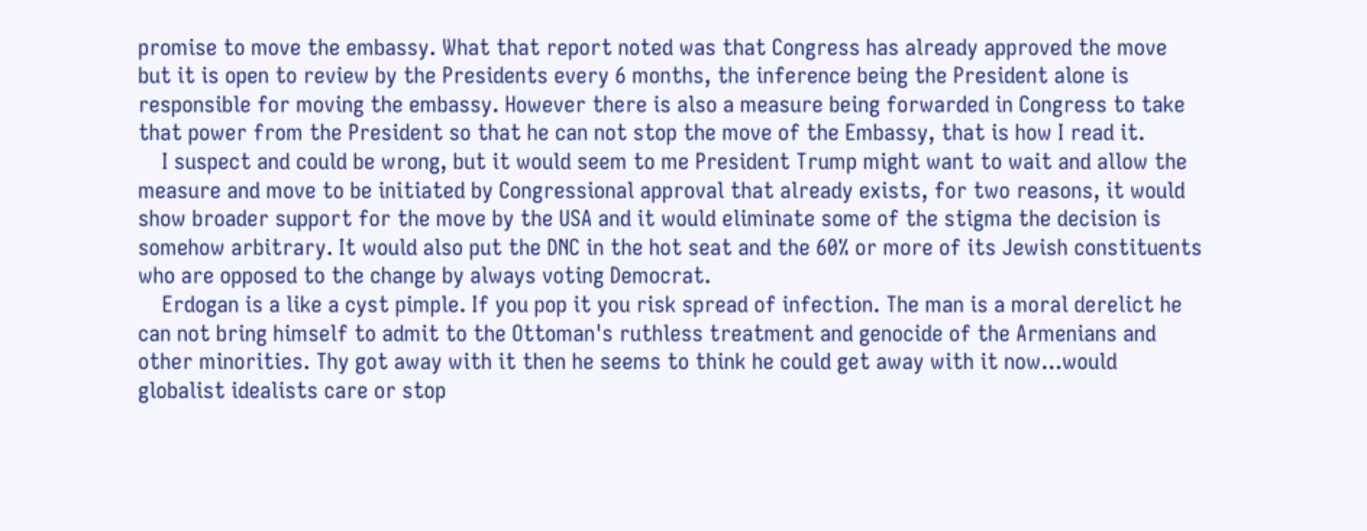promise to move the embassy. What that report noted was that Congress has already approved the move but it is open to review by the Presidents every 6 months, the inference being the President alone is responsible for moving the embassy. However there is also a measure being forwarded in Congress to take that power from the President so that he can not stop the move of the Embassy, that is how I read it.
    I suspect and could be wrong, but it would seem to me President Trump might want to wait and allow the measure and move to be initiated by Congressional approval that already exists, for two reasons, it would show broader support for the move by the USA and it would eliminate some of the stigma the decision is somehow arbitrary. It would also put the DNC in the hot seat and the 60% or more of its Jewish constituents who are opposed to the change by always voting Democrat.
    Erdogan is a like a cyst pimple. If you pop it you risk spread of infection. The man is a moral derelict he can not bring himself to admit to the Ottoman's ruthless treatment and genocide of the Armenians and other minorities. Thy got away with it then he seems to think he could get away with it now...would globalist idealists care or stop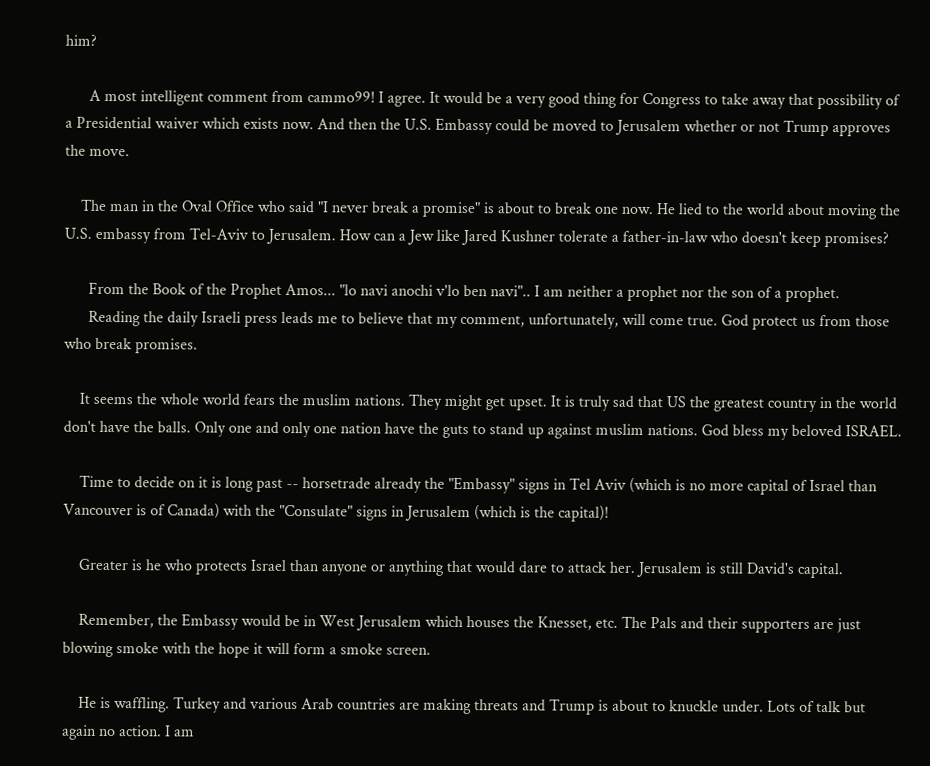him?

      A most intelligent comment from cammo99! I agree. It would be a very good thing for Congress to take away that possibility of a Presidential waiver which exists now. And then the U.S. Embassy could be moved to Jerusalem whether or not Trump approves the move.

    The man in the Oval Office who said "I never break a promise" is about to break one now. He lied to the world about moving the U.S. embassy from Tel-Aviv to Jerusalem. How can a Jew like Jared Kushner tolerate a father-in-law who doesn't keep promises?

      From the Book of the Prophet Amos... "lo navi anochi v'lo ben navi".. I am neither a prophet nor the son of a prophet.
      Reading the daily Israeli press leads me to believe that my comment, unfortunately, will come true. God protect us from those who break promises.

    It seems the whole world fears the muslim nations. They might get upset. It is truly sad that US the greatest country in the world don't have the balls. Only one and only one nation have the guts to stand up against muslim nations. God bless my beloved ISRAEL.

    Time to decide on it is long past -- horsetrade already the "Embassy" signs in Tel Aviv (which is no more capital of Israel than Vancouver is of Canada) with the "Consulate" signs in Jerusalem (which is the capital)!

    Greater is he who protects Israel than anyone or anything that would dare to attack her. Jerusalem is still David's capital.

    Remember, the Embassy would be in West Jerusalem which houses the Knesset, etc. The Pals and their supporters are just blowing smoke with the hope it will form a smoke screen.

    He is waffling. Turkey and various Arab countries are making threats and Trump is about to knuckle under. Lots of talk but again no action. I am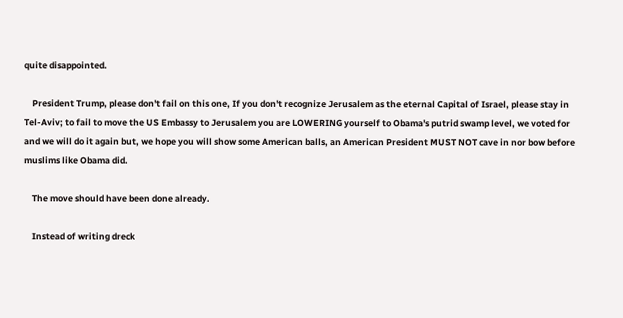quite disappointed.

    President Trump, please don't fail on this one, If you don't recognize Jerusalem as the eternal Capital of Israel, please stay in Tel-Aviv; to fail to move the US Embassy to Jerusalem you are LOWERING yourself to Obama's putrid swamp level, we voted for and we will do it again but, we hope you will show some American balls, an American President MUST NOT cave in nor bow before muslims like Obama did.

    The move should have been done already.

    Instead of writing dreck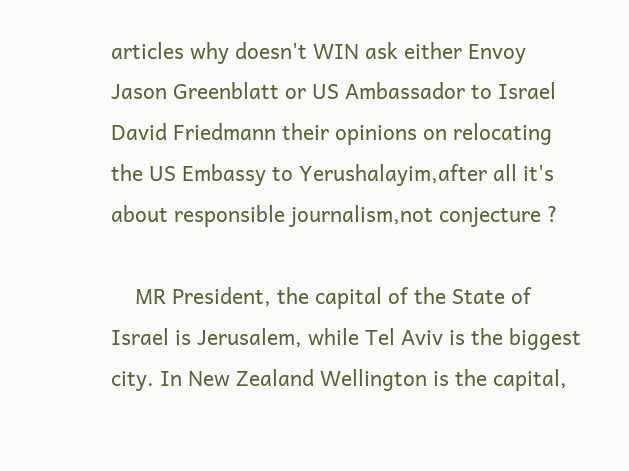articles why doesn't WIN ask either Envoy Jason Greenblatt or US Ambassador to Israel David Friedmann their opinions on relocating the US Embassy to Yerushalayim,after all it's about responsible journalism,not conjecture ?

    MR President, the capital of the State of Israel is Jerusalem, while Tel Aviv is the biggest city. In New Zealand Wellington is the capital,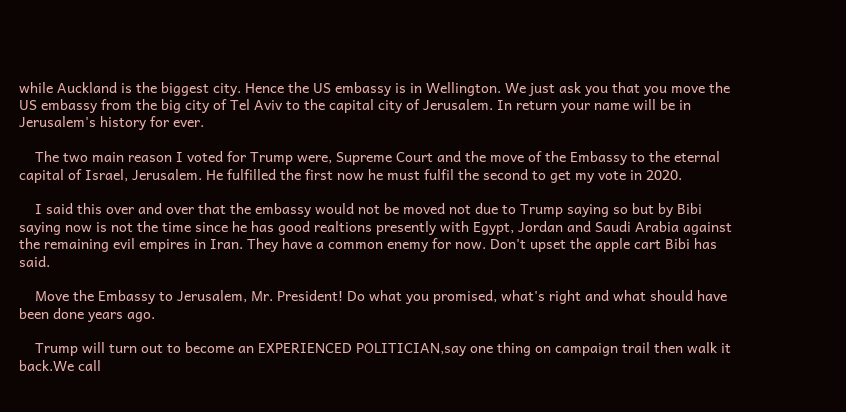while Auckland is the biggest city. Hence the US embassy is in Wellington. We just ask you that you move the US embassy from the big city of Tel Aviv to the capital city of Jerusalem. In return your name will be in Jerusalem's history for ever.

    The two main reason I voted for Trump were, Supreme Court and the move of the Embassy to the eternal capital of Israel, Jerusalem. He fulfilled the first now he must fulfil the second to get my vote in 2020.

    I said this over and over that the embassy would not be moved not due to Trump saying so but by Bibi saying now is not the time since he has good realtions presently with Egypt, Jordan and Saudi Arabia against the remaining evil empires in Iran. They have a common enemy for now. Don't upset the apple cart Bibi has said.

    Move the Embassy to Jerusalem, Mr. President! Do what you promised, what's right and what should have been done years ago.

    Trump will turn out to become an EXPERIENCED POLITICIAN,say one thing on campaign trail then walk it back.We call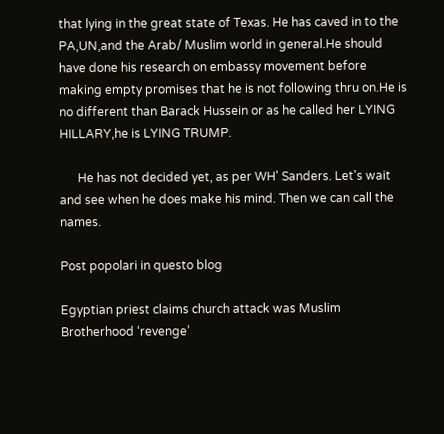that lying in the great state of Texas. He has caved in to the PA,UN,and the Arab/ Muslim world in general.He should have done his research on embassy movement before making empty promises that he is not following thru on.He is no different than Barack Hussein or as he called her LYING HILLARY,he is LYING TRUMP.

      He has not decided yet, as per WH' Sanders. Let's wait and see when he does make his mind. Then we can call the names.

Post popolari in questo blog

Egyptian priest claims church attack was Muslim Brotherhood ‘revenge’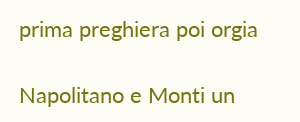prima preghiera poi orgia

Napolitano e Monti un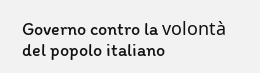Governo contro la volontà del popolo italiano